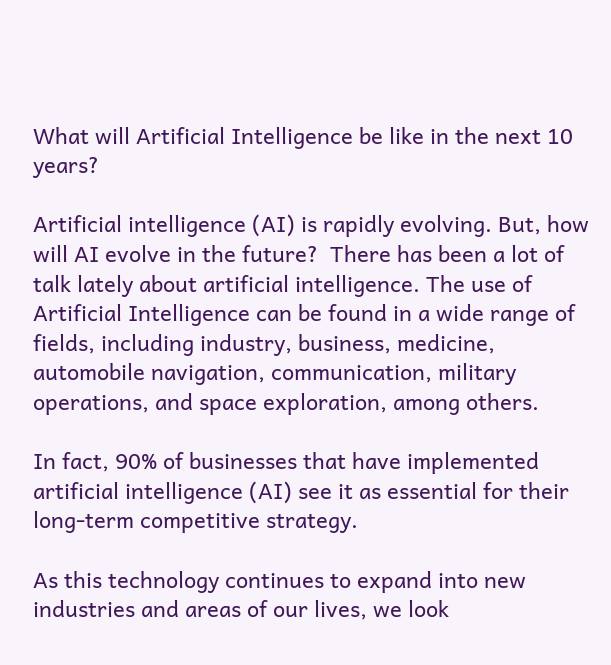What will Artificial Intelligence be like in the next 10 years?

Artificial intelligence (AI) is rapidly evolving. But, how will AI evolve in the future?  There has been a lot of talk lately about artificial intelligence. The use of Artificial Intelligence can be found in a wide range of fields, including industry, business, medicine, automobile navigation, communication, military operations, and space exploration, among others.

In fact, 90% of businesses that have implemented artificial intelligence (AI) see it as essential for their long-term competitive strategy.

As this technology continues to expand into new industries and areas of our lives, we look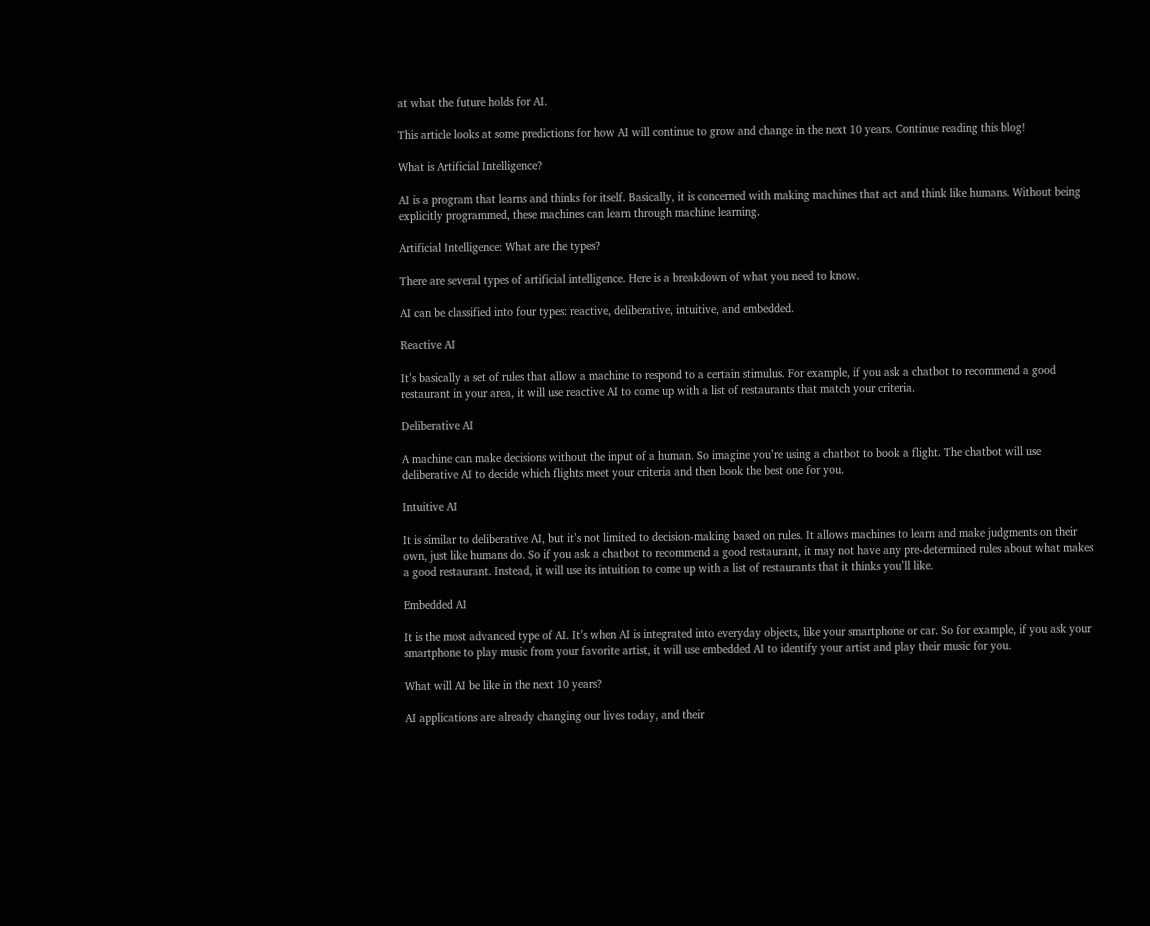at what the future holds for AI.

This article looks at some predictions for how AI will continue to grow and change in the next 10 years. Continue reading this blog!

What is Artificial Intelligence?

AI is a program that learns and thinks for itself. Basically, it is concerned with making machines that act and think like humans. Without being explicitly programmed, these machines can learn through machine learning.

Artificial Intelligence: What are the types?

There are several types of artificial intelligence. Here is a breakdown of what you need to know.

AI can be classified into four types: reactive, deliberative, intuitive, and embedded.

Reactive AI

It’s basically a set of rules that allow a machine to respond to a certain stimulus. For example, if you ask a chatbot to recommend a good restaurant in your area, it will use reactive AI to come up with a list of restaurants that match your criteria.

Deliberative AI

A machine can make decisions without the input of a human. So imagine you’re using a chatbot to book a flight. The chatbot will use deliberative AI to decide which flights meet your criteria and then book the best one for you.

Intuitive AI

It is similar to deliberative AI, but it’s not limited to decision-making based on rules. It allows machines to learn and make judgments on their own, just like humans do. So if you ask a chatbot to recommend a good restaurant, it may not have any pre-determined rules about what makes a good restaurant. Instead, it will use its intuition to come up with a list of restaurants that it thinks you’ll like.

Embedded AI

It is the most advanced type of AI. It’s when AI is integrated into everyday objects, like your smartphone or car. So for example, if you ask your smartphone to play music from your favorite artist, it will use embedded AI to identify your artist and play their music for you.

What will AI be like in the next 10 years?

AI applications are already changing our lives today, and their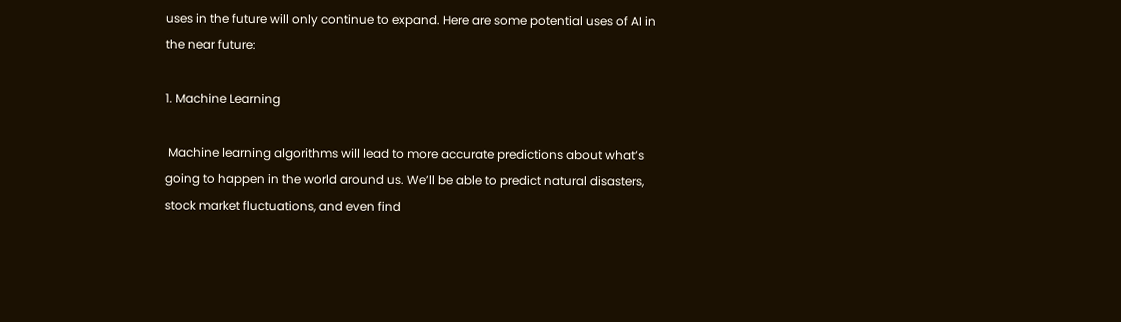uses in the future will only continue to expand. Here are some potential uses of AI in the near future:

1. Machine Learning

 Machine learning algorithms will lead to more accurate predictions about what’s going to happen in the world around us. We’ll be able to predict natural disasters, stock market fluctuations, and even find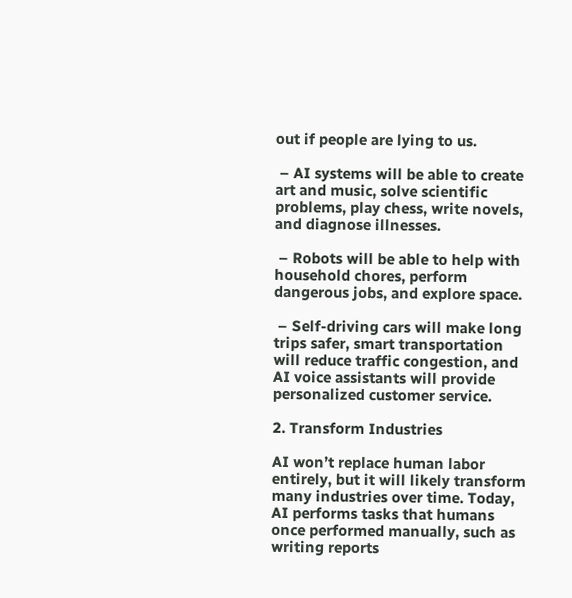out if people are lying to us.

 – AI systems will be able to create art and music, solve scientific problems, play chess, write novels, and diagnose illnesses.

 – Robots will be able to help with household chores, perform dangerous jobs, and explore space.

 – Self-driving cars will make long trips safer, smart transportation will reduce traffic congestion, and AI voice assistants will provide personalized customer service.

2. Transform Industries

AI won’t replace human labor entirely, but it will likely transform many industries over time. Today, AI performs tasks that humans once performed manually, such as writing reports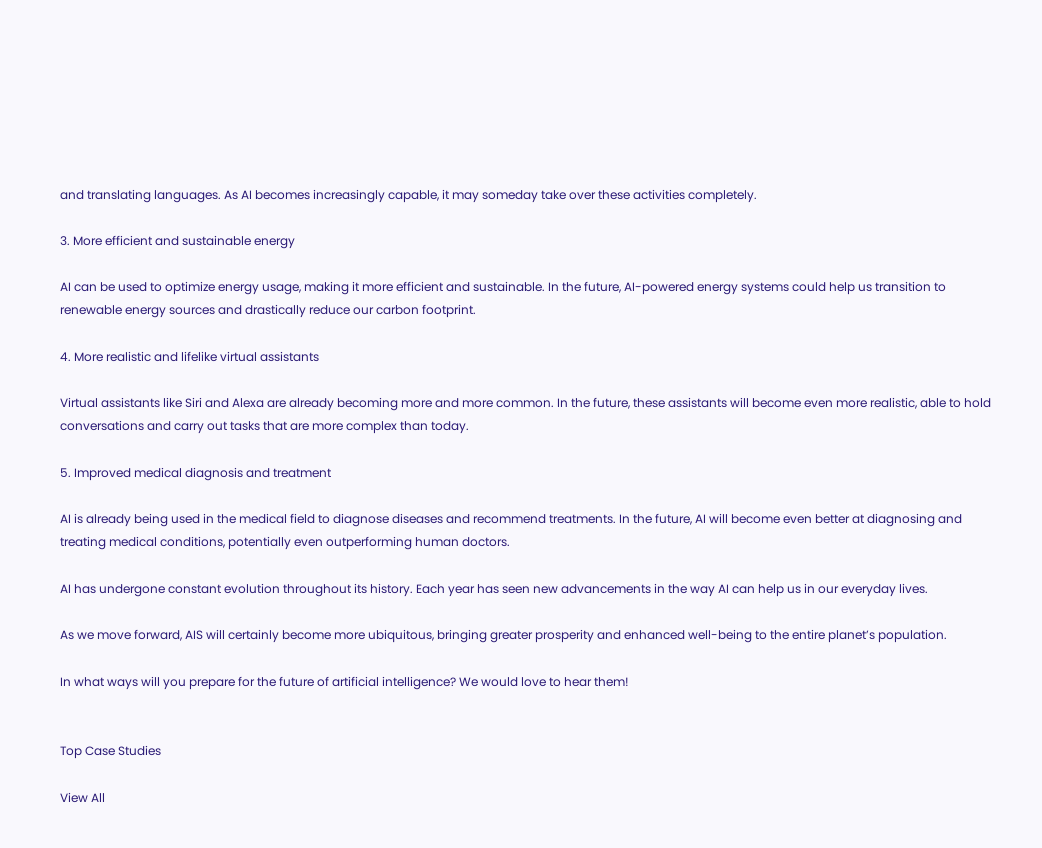and translating languages. As AI becomes increasingly capable, it may someday take over these activities completely.

3. More efficient and sustainable energy

AI can be used to optimize energy usage, making it more efficient and sustainable. In the future, AI-powered energy systems could help us transition to renewable energy sources and drastically reduce our carbon footprint.

4. More realistic and lifelike virtual assistants

Virtual assistants like Siri and Alexa are already becoming more and more common. In the future, these assistants will become even more realistic, able to hold conversations and carry out tasks that are more complex than today.

5. Improved medical diagnosis and treatment

AI is already being used in the medical field to diagnose diseases and recommend treatments. In the future, AI will become even better at diagnosing and treating medical conditions, potentially even outperforming human doctors.

AI has undergone constant evolution throughout its history. Each year has seen new advancements in the way AI can help us in our everyday lives.

As we move forward, AIS will certainly become more ubiquitous, bringing greater prosperity and enhanced well-being to the entire planet’s population.

In what ways will you prepare for the future of artificial intelligence? We would love to hear them!


Top Case Studies

View All